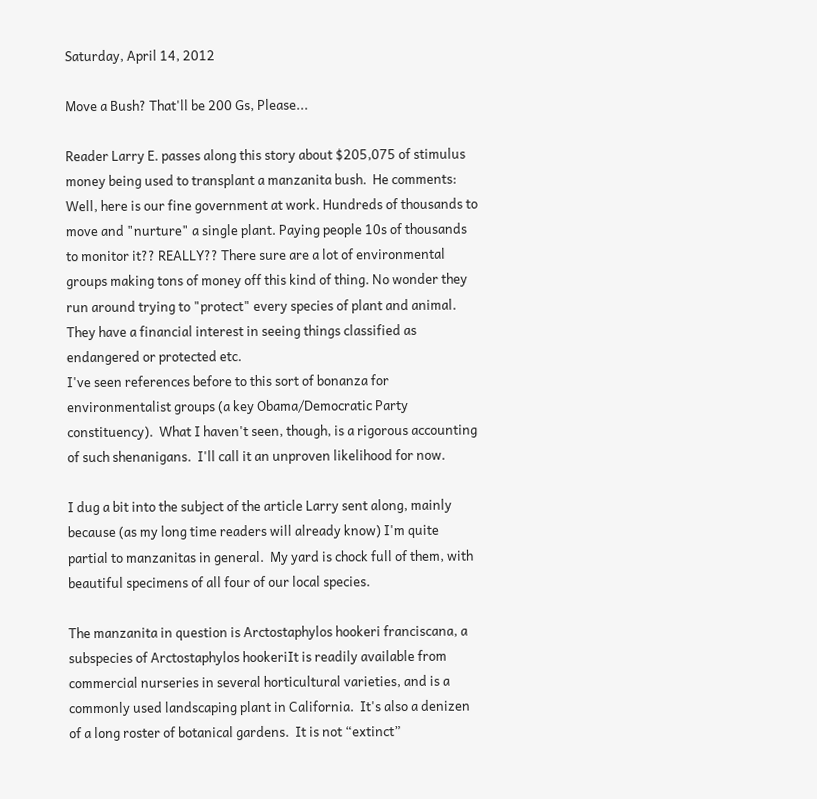Saturday, April 14, 2012

Move a Bush? That'll be 200 Gs, Please...

Reader Larry E. passes along this story about $205,075 of stimulus money being used to transplant a manzanita bush.  He comments:
Well, here is our fine government at work. Hundreds of thousands to move and "nurture" a single plant. Paying people 10s of thousands to monitor it?? REALLY?? There sure are a lot of environmental groups making tons of money off this kind of thing. No wonder they run around trying to "protect" every species of plant and animal. They have a financial interest in seeing things classified as endangered or protected etc.
I've seen references before to this sort of bonanza for environmentalist groups (a key Obama/Democratic Party constituency).  What I haven't seen, though, is a rigorous accounting of such shenanigans.  I'll call it an unproven likelihood for now.

I dug a bit into the subject of the article Larry sent along, mainly because (as my long time readers will already know) I'm quite partial to manzanitas in general.  My yard is chock full of them, with beautiful specimens of all four of our local species.

The manzanita in question is Arctostaphylos hookeri franciscana, a subspecies of Arctostaphylos hookeriIt is readily available from commercial nurseries in several horticultural varieties, and is a commonly used landscaping plant in California.  It's also a denizen of a long roster of botanical gardens.  It is not “extinct”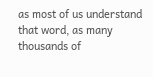as most of us understand that word, as many thousands of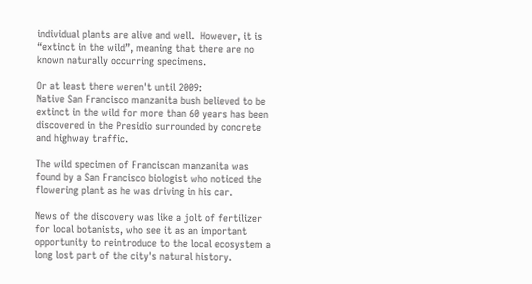individual plants are alive and well.  However, it is “extinct in the wild”, meaning that there are no known naturally occurring specimens.

Or at least there weren't until 2009:
Native San Francisco manzanita bush believed to be extinct in the wild for more than 60 years has been discovered in the Presidio surrounded by concrete and highway traffic.

The wild specimen of Franciscan manzanita was found by a San Francisco biologist who noticed the flowering plant as he was driving in his car.

News of the discovery was like a jolt of fertilizer for local botanists, who see it as an important opportunity to reintroduce to the local ecosystem a long lost part of the city's natural history.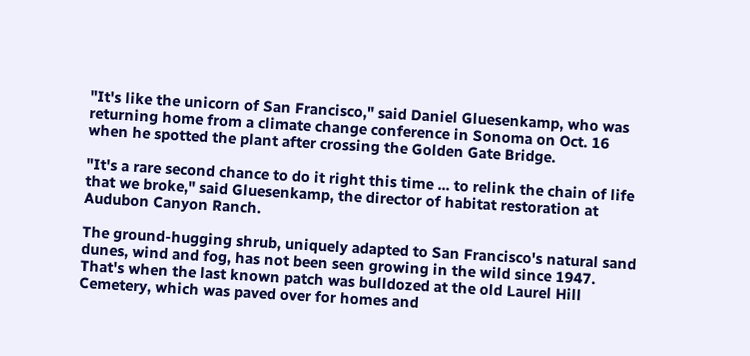"It's like the unicorn of San Francisco," said Daniel Gluesenkamp, who was returning home from a climate change conference in Sonoma on Oct. 16 when he spotted the plant after crossing the Golden Gate Bridge.

"It's a rare second chance to do it right this time ... to relink the chain of life that we broke," said Gluesenkamp, the director of habitat restoration at Audubon Canyon Ranch.

The ground-hugging shrub, uniquely adapted to San Francisco's natural sand dunes, wind and fog, has not been seen growing in the wild since 1947. That's when the last known patch was bulldozed at the old Laurel Hill Cemetery, which was paved over for homes and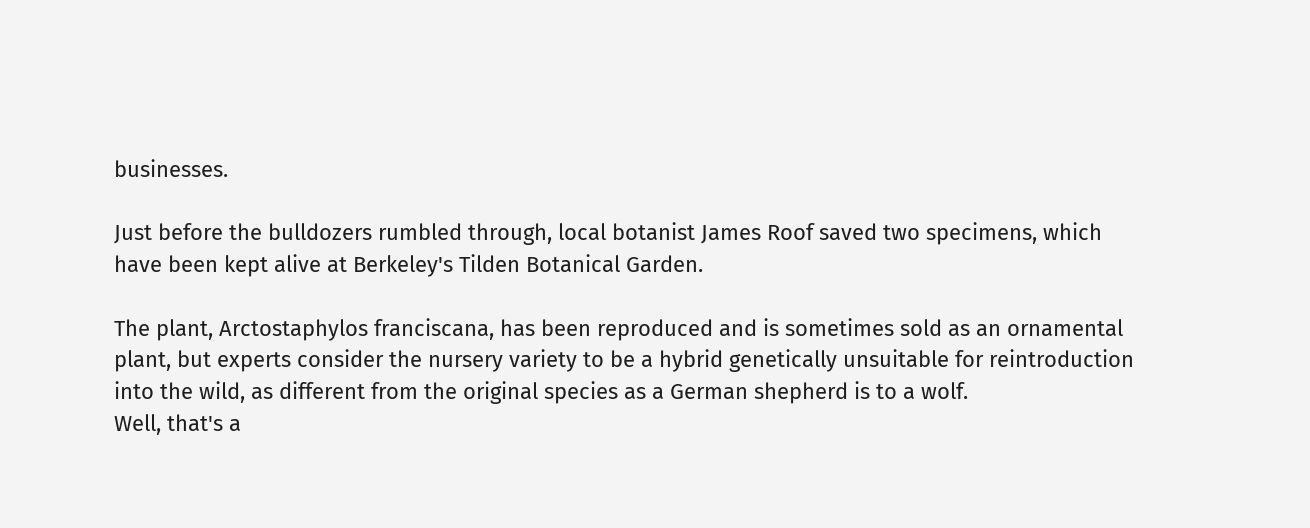businesses.

Just before the bulldozers rumbled through, local botanist James Roof saved two specimens, which have been kept alive at Berkeley's Tilden Botanical Garden.

The plant, Arctostaphylos franciscana, has been reproduced and is sometimes sold as an ornamental plant, but experts consider the nursery variety to be a hybrid genetically unsuitable for reintroduction into the wild, as different from the original species as a German shepherd is to a wolf.
Well, that's a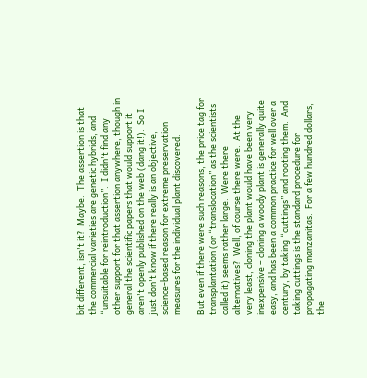bit different, isn't it?  Maybe.  The assertion is that the commercial varieties are genetic hybrids, and “unsuitable for reintroduction”.  I didn't find any other support for that assertion anywhere, though in general the scientific papers that would support it aren't openly published on the web (dang it!).  So I just don't know if there really is an objective, science-based reason for extreme preservation measures for the individual plant discovered.

But even if there were such reasons, the price tag for transplantation (or “translocation” as the scientists called it) seems rather large.  Were there alternatives?  Well, of course there were.  At the very least, cloning the plant would have been very inexpensive – cloning a woody plant is generally quite easy, and has been a common practice for well over a century, by taking “cuttings” and rooting them.  And taking cuttings is the standard procedure for propagating manzanitas.  For a few hundred dollars, the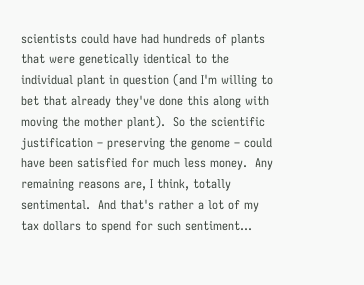scientists could have had hundreds of plants that were genetically identical to the individual plant in question (and I'm willing to bet that already they've done this along with moving the mother plant).  So the scientific justification – preserving the genome – could have been satisfied for much less money.  Any remaining reasons are, I think, totally sentimental.  And that's rather a lot of my tax dollars to spend for such sentiment...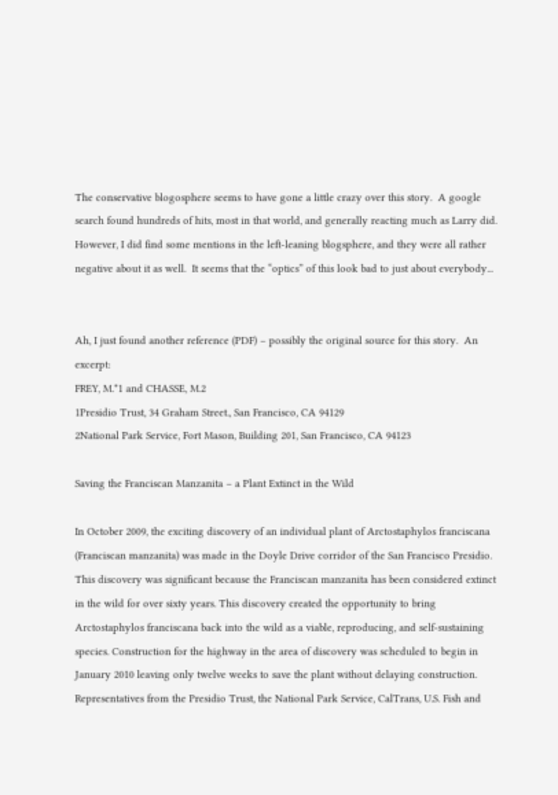The conservative blogosphere seems to have gone a little crazy over this story.  A google search found hundreds of hits, most in that world, and generally reacting much as Larry did.  However, I did find some mentions in the left-leaning blogsphere, and they were all rather negative about it as well.  It seems that the “optics” of this look bad to just about everybody...


Ah, I just found another reference (PDF) – possibly the original source for this story.  An excerpt:
FREY, M.*1 and CHASSE, M.2
1Presidio Trust, 34 Graham Street., San Francisco, CA 94129
2National Park Service, Fort Mason, Building 201, San Francisco, CA 94123

Saving the Franciscan Manzanita – a Plant Extinct in the Wild

In October 2009, the exciting discovery of an individual plant of Arctostaphylos franciscana (Franciscan manzanita) was made in the Doyle Drive corridor of the San Francisco Presidio. This discovery was significant because the Franciscan manzanita has been considered extinct in the wild for over sixty years. This discovery created the opportunity to bring Arctostaphylos franciscana back into the wild as a viable, reproducing, and self-sustaining species. Construction for the highway in the area of discovery was scheduled to begin in January 2010 leaving only twelve weeks to save the plant without delaying construction. Representatives from the Presidio Trust, the National Park Service, CalTrans, U.S. Fish and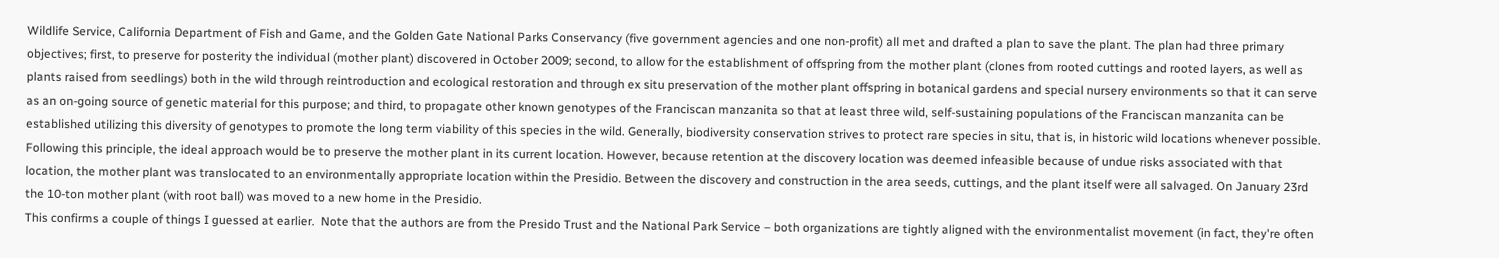Wildlife Service, California Department of Fish and Game, and the Golden Gate National Parks Conservancy (five government agencies and one non-profit) all met and drafted a plan to save the plant. The plan had three primary objectives; first, to preserve for posterity the individual (mother plant) discovered in October 2009; second, to allow for the establishment of offspring from the mother plant (clones from rooted cuttings and rooted layers, as well as plants raised from seedlings) both in the wild through reintroduction and ecological restoration and through ex situ preservation of the mother plant offspring in botanical gardens and special nursery environments so that it can serve as an on-going source of genetic material for this purpose; and third, to propagate other known genotypes of the Franciscan manzanita so that at least three wild, self-sustaining populations of the Franciscan manzanita can be established utilizing this diversity of genotypes to promote the long term viability of this species in the wild. Generally, biodiversity conservation strives to protect rare species in situ, that is, in historic wild locations whenever possible. Following this principle, the ideal approach would be to preserve the mother plant in its current location. However, because retention at the discovery location was deemed infeasible because of undue risks associated with that location, the mother plant was translocated to an environmentally appropriate location within the Presidio. Between the discovery and construction in the area seeds, cuttings, and the plant itself were all salvaged. On January 23rd the 10-ton mother plant (with root ball) was moved to a new home in the Presidio.
This confirms a couple of things I guessed at earlier.  Note that the authors are from the Presido Trust and the National Park Service – both organizations are tightly aligned with the environmentalist movement (in fact, they're often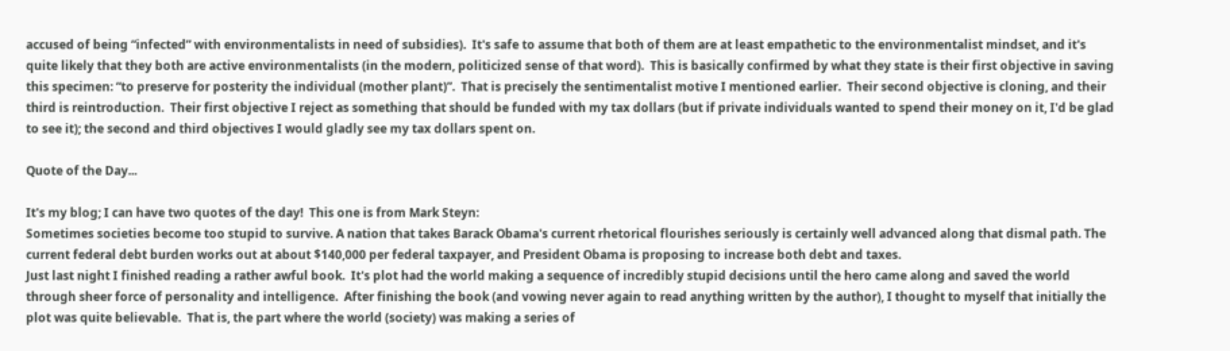accused of being “infected” with environmentalists in need of subsidies).  It's safe to assume that both of them are at least empathetic to the environmentalist mindset, and it's quite likely that they both are active environmentalists (in the modern, politicized sense of that word).  This is basically confirmed by what they state is their first objective in saving this specimen: “to preserve for posterity the individual (mother plant)”.  That is precisely the sentimentalist motive I mentioned earlier.  Their second objective is cloning, and their third is reintroduction.  Their first objective I reject as something that should be funded with my tax dollars (but if private individuals wanted to spend their money on it, I'd be glad to see it); the second and third objectives I would gladly see my tax dollars spent on.

Quote of the Day...

It's my blog; I can have two quotes of the day!  This one is from Mark Steyn:
Sometimes societies become too stupid to survive. A nation that takes Barack Obama's current rhetorical flourishes seriously is certainly well advanced along that dismal path. The current federal debt burden works out at about $140,000 per federal taxpayer, and President Obama is proposing to increase both debt and taxes.
Just last night I finished reading a rather awful book.  It's plot had the world making a sequence of incredibly stupid decisions until the hero came along and saved the world through sheer force of personality and intelligence.  After finishing the book (and vowing never again to read anything written by the author), I thought to myself that initially the plot was quite believable.  That is, the part where the world (society) was making a series of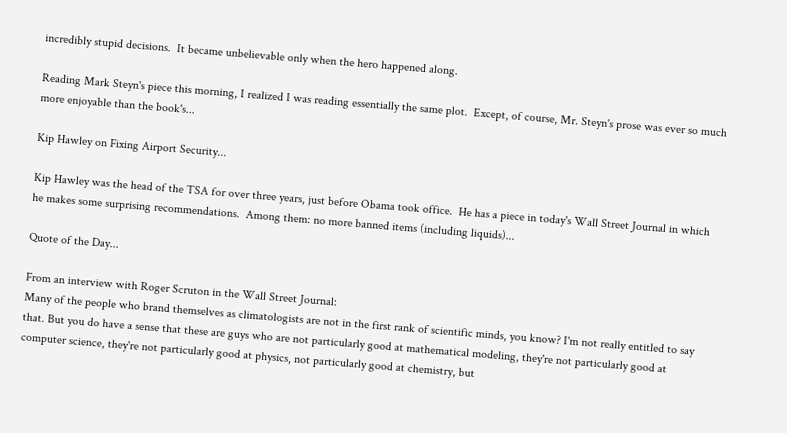incredibly stupid decisions.  It became unbelievable only when the hero happened along.

Reading Mark Steyn's piece this morning, I realized I was reading essentially the same plot.  Except, of course, Mr. Steyn's prose was ever so much more enjoyable than the book's...

Kip Hawley on Fixing Airport Security...

Kip Hawley was the head of the TSA for over three years, just before Obama took office.  He has a piece in today's Wall Street Journal in which he makes some surprising recommendations.  Among them: no more banned items (including liquids)...

Quote of the Day...

From an interview with Roger Scruton in the Wall Street Journal:
Many of the people who brand themselves as climatologists are not in the first rank of scientific minds, you know? I'm not really entitled to say that. But you do have a sense that these are guys who are not particularly good at mathematical modeling, they're not particularly good at computer science, they're not particularly good at physics, not particularly good at chemistry, but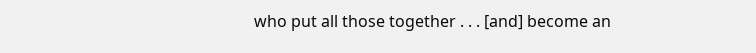who put all those together . . . [and] become an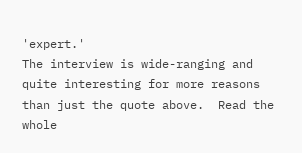'expert.'
The interview is wide-ranging and quite interesting for more reasons than just the quote above.  Read the whole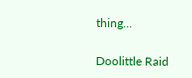thing...

Doolittle Raid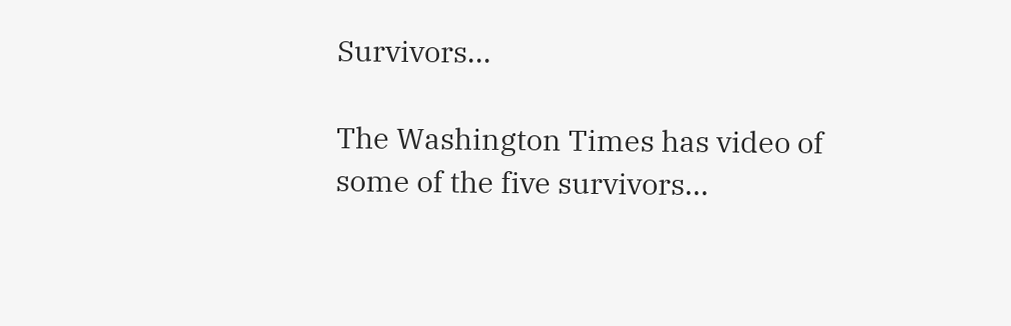Survivors...

The Washington Times has video of some of the five survivors...